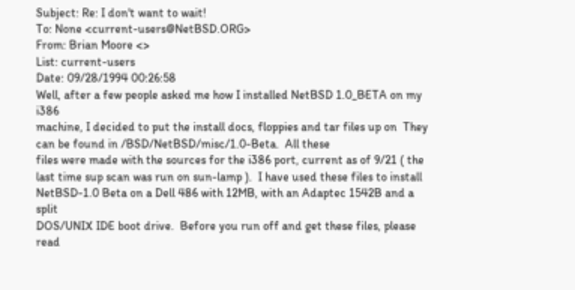Subject: Re: I don't want to wait!
To: None <current-users@NetBSD.ORG>
From: Brian Moore <>
List: current-users
Date: 09/28/1994 00:26:58
Well, after a few people asked me how I installed NetBSD 1.0_BETA on my i386
machine, I decided to put the install docs, floppies and tar files up on  They can be found in /BSD/NetBSD/misc/1.0-Beta.  All these
files were made with the sources for the i386 port, current as of 9/21 ( the
last time sup scan was run on sun-lamp ).  I have used these files to install
NetBSD-1.0 Beta on a Dell 486 with 12MB, with an Adaptec 1542B and a split
DOS/UNIX IDE boot drive.  Before you run off and get these files, please read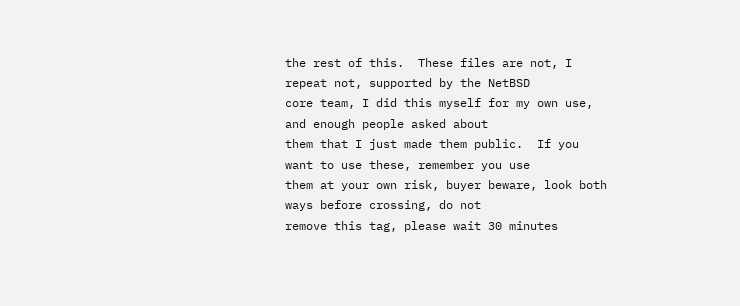the rest of this.  These files are not, I repeat not, supported by the NetBSD
core team, I did this myself for my own use, and enough people asked about
them that I just made them public.  If you want to use these, remember you use
them at your own risk, buyer beware, look both ways before crossing, do not
remove this tag, please wait 30 minutes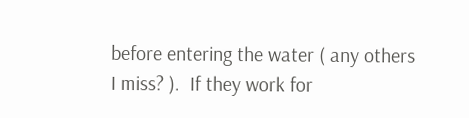before entering the water ( any others
I miss? ).  If they work for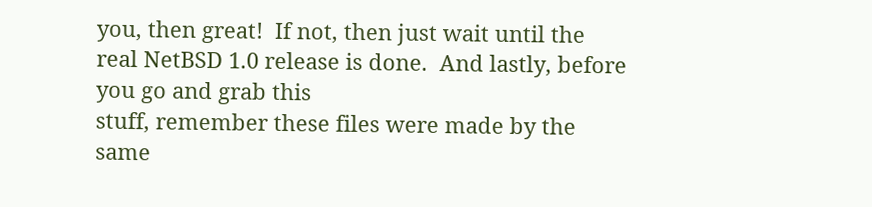you, then great!  If not, then just wait until the
real NetBSD 1.0 release is done.  And lastly, before you go and grab this
stuff, remember these files were made by the same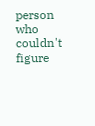person who couldn't figure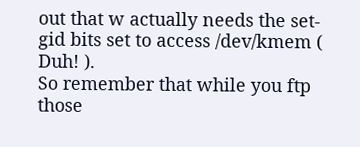out that w actually needs the set-gid bits set to access /dev/kmem ( Duh! ).
So remember that while you ftp those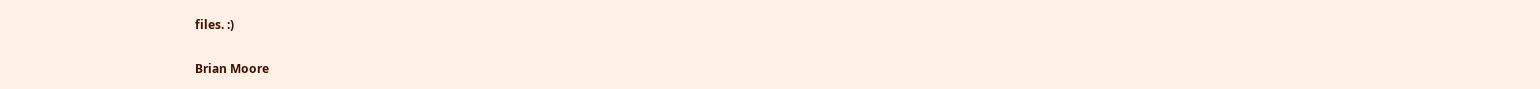files. :)

Brian Moore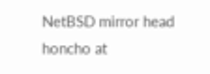NetBSD mirror head honcho at